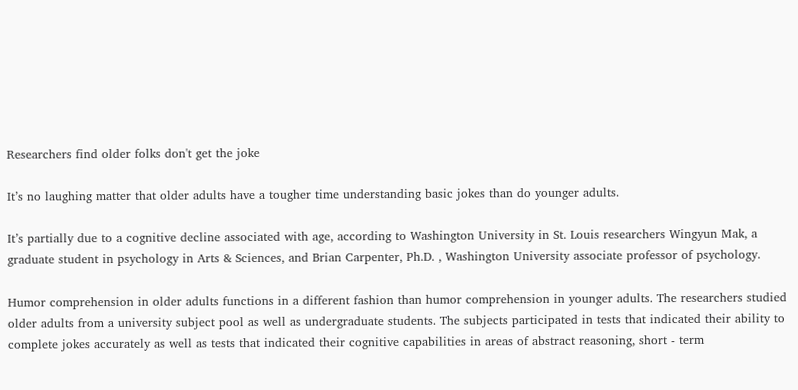Researchers find older folks don't get the joke

It’s no laughing matter that older adults have a tougher time understanding basic jokes than do younger adults.

It’s partially due to a cognitive decline associated with age, according to Washington University in St. Louis researchers Wingyun Mak, a graduate student in psychology in Arts & Sciences, and Brian Carpenter, Ph.D. , Washington University associate professor of psychology.

Humor comprehension in older adults functions in a different fashion than humor comprehension in younger adults. The researchers studied older adults from a university subject pool as well as undergraduate students. The subjects participated in tests that indicated their ability to complete jokes accurately as well as tests that indicated their cognitive capabilities in areas of abstract reasoning, short - term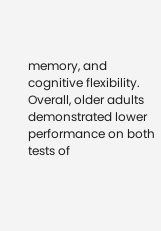memory, and cognitive flexibility. Overall, older adults demonstrated lower performance on both tests of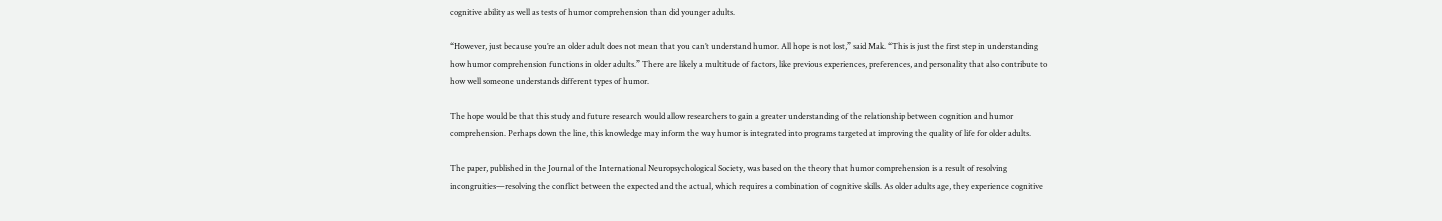cognitive ability as well as tests of humor comprehension than did younger adults.

“However, just because you’re an older adult does not mean that you can’t understand humor. All hope is not lost,” said Mak. “This is just the first step in understanding how humor comprehension functions in older adults.” There are likely a multitude of factors, like previous experiences, preferences, and personality that also contribute to how well someone understands different types of humor.

The hope would be that this study and future research would allow researchers to gain a greater understanding of the relationship between cognition and humor comprehension. Perhaps down the line, this knowledge may inform the way humor is integrated into programs targeted at improving the quality of life for older adults.

The paper, published in the Journal of the International Neuropsychological Society, was based on the theory that humor comprehension is a result of resolving incongruities—resolving the conflict between the expected and the actual, which requires a combination of cognitive skills. As older adults age, they experience cognitive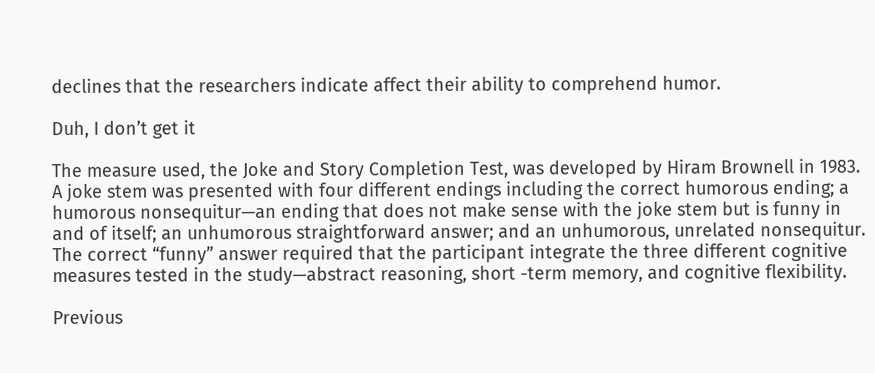declines that the researchers indicate affect their ability to comprehend humor.

Duh, I don’t get it

The measure used, the Joke and Story Completion Test, was developed by Hiram Brownell in 1983. A joke stem was presented with four different endings including the correct humorous ending; a humorous nonsequitur—an ending that does not make sense with the joke stem but is funny in and of itself; an unhumorous straightforward answer; and an unhumorous, unrelated nonsequitur. The correct “funny” answer required that the participant integrate the three different cognitive measures tested in the study—abstract reasoning, short -term memory, and cognitive flexibility.

Previous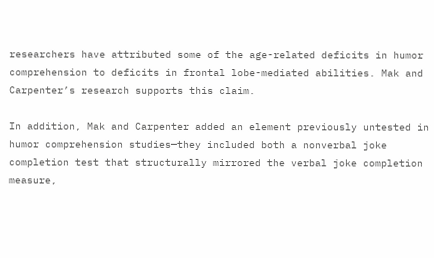researchers have attributed some of the age-related deficits in humor comprehension to deficits in frontal lobe-mediated abilities. Mak and Carpenter’s research supports this claim.

In addition, Mak and Carpenter added an element previously untested in humor comprehension studies—they included both a nonverbal joke completion test that structurally mirrored the verbal joke completion measure,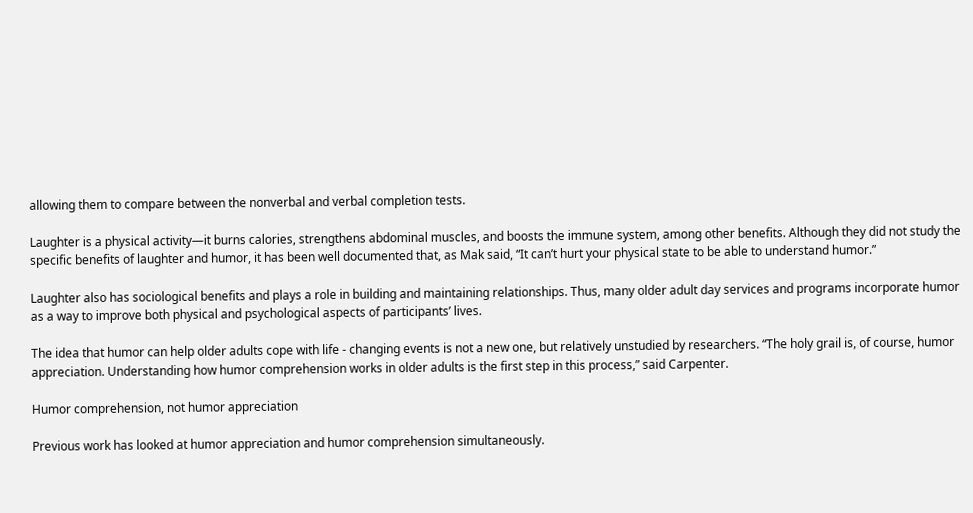allowing them to compare between the nonverbal and verbal completion tests.

Laughter is a physical activity—it burns calories, strengthens abdominal muscles, and boosts the immune system, among other benefits. Although they did not study the specific benefits of laughter and humor, it has been well documented that, as Mak said, “It can’t hurt your physical state to be able to understand humor.”

Laughter also has sociological benefits and plays a role in building and maintaining relationships. Thus, many older adult day services and programs incorporate humor as a way to improve both physical and psychological aspects of participants’ lives.

The idea that humor can help older adults cope with life - changing events is not a new one, but relatively unstudied by researchers. “The holy grail is, of course, humor appreciation. Understanding how humor comprehension works in older adults is the first step in this process,” said Carpenter.

Humor comprehension, not humor appreciation

Previous work has looked at humor appreciation and humor comprehension simultaneously.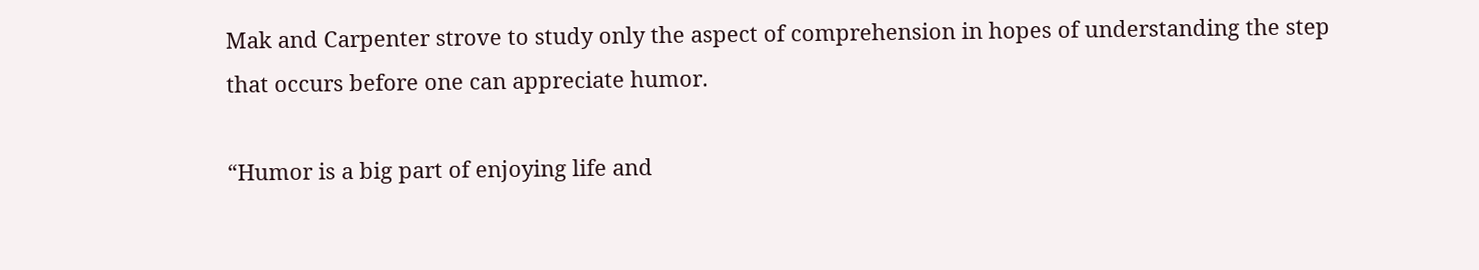Mak and Carpenter strove to study only the aspect of comprehension in hopes of understanding the step that occurs before one can appreciate humor.

“Humor is a big part of enjoying life and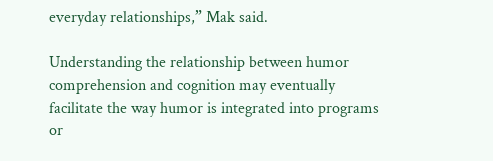everyday relationships,” Mak said.

Understanding the relationship between humor comprehension and cognition may eventually facilitate the way humor is integrated into programs or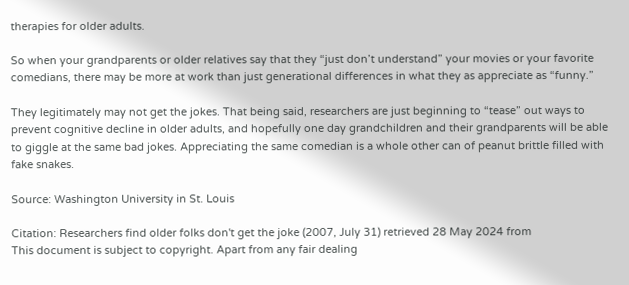therapies for older adults.

So when your grandparents or older relatives say that they “just don’t understand” your movies or your favorite comedians, there may be more at work than just generational differences in what they as appreciate as “funny.”

They legitimately may not get the jokes. That being said, researchers are just beginning to “tease” out ways to prevent cognitive decline in older adults, and hopefully one day grandchildren and their grandparents will be able to giggle at the same bad jokes. Appreciating the same comedian is a whole other can of peanut brittle filled with fake snakes.

Source: Washington University in St. Louis

Citation: Researchers find older folks don't get the joke (2007, July 31) retrieved 28 May 2024 from
This document is subject to copyright. Apart from any fair dealing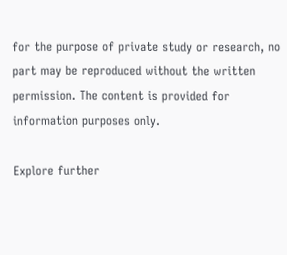for the purpose of private study or research, no part may be reproduced without the written permission. The content is provided for information purposes only.

Explore further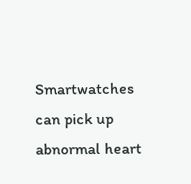Smartwatches can pick up abnormal heart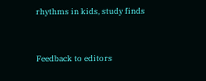rhythms in kids, study finds


Feedback to editors